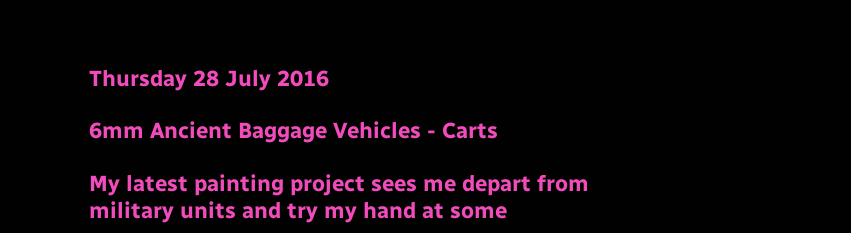Thursday 28 July 2016

6mm Ancient Baggage Vehicles - Carts

My latest painting project sees me depart from military units and try my hand at some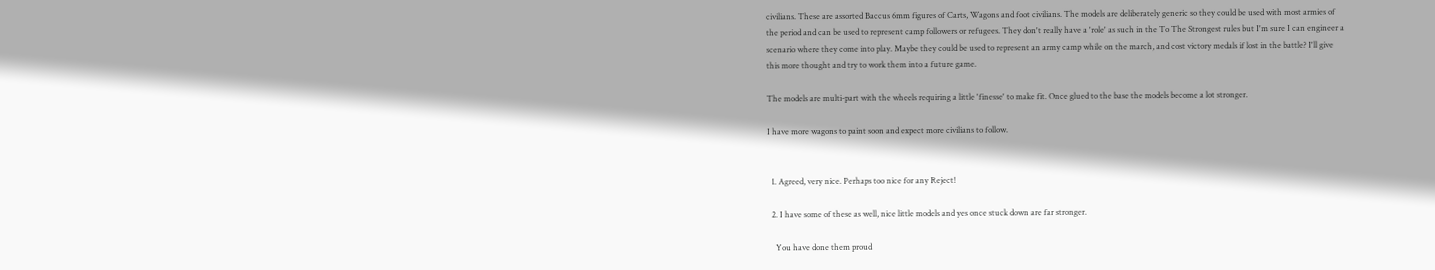civilians. These are assorted Baccus 6mm figures of Carts, Wagons and foot civilians. The models are deliberately generic so they could be used with most armies of the period and can be used to represent camp followers or refugees. They don't really have a 'role' as such in the To The Strongest rules but I'm sure I can engineer a scenario where they come into play. Maybe they could be used to represent an army camp while on the march, and cost victory medals if lost in the battle? I'll give this more thought and try to work them into a future game.

The models are multi-part with the wheels requiring a little 'finesse' to make fit. Once glued to the base the models become a lot stronger.

I have more wagons to paint soon and expect more civilians to follow.


  1. Agreed, very nice. Perhaps too nice for any Reject!

  2. I have some of these as well, nice little models and yes once stuck down are far stronger.

    You have done them proud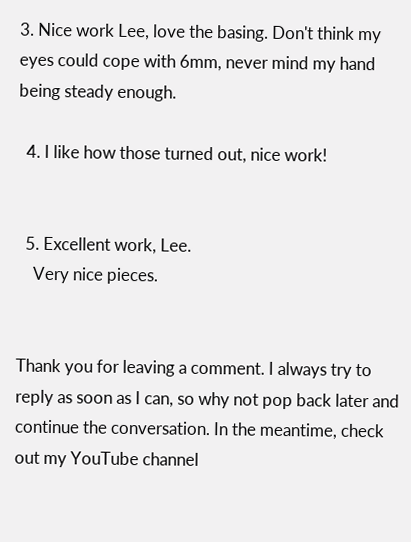3. Nice work Lee, love the basing. Don't think my eyes could cope with 6mm, never mind my hand being steady enough.

  4. I like how those turned out, nice work!


  5. Excellent work, Lee.
    Very nice pieces.


Thank you for leaving a comment. I always try to reply as soon as I can, so why not pop back later and continue the conversation. In the meantime, check out my YouTube channel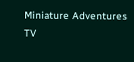Miniature Adventures TV